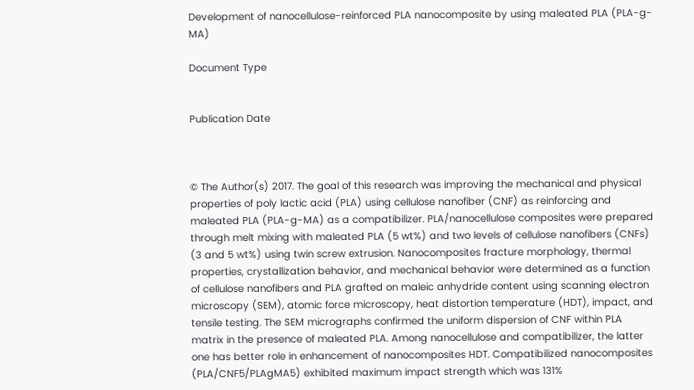Development of nanocellulose-reinforced PLA nanocomposite by using maleated PLA (PLA-g-MA)

Document Type


Publication Date



© The Author(s) 2017. The goal of this research was improving the mechanical and physical properties of poly lactic acid (PLA) using cellulose nanofiber (CNF) as reinforcing and maleated PLA (PLA-g-MA) as a compatibilizer. PLA/nanocellulose composites were prepared through melt mixing with maleated PLA (5 wt%) and two levels of cellulose nanofibers (CNFs) (3 and 5 wt%) using twin screw extrusion. Nanocomposites fracture morphology, thermal properties, crystallization behavior, and mechanical behavior were determined as a function of cellulose nanofibers and PLA grafted on maleic anhydride content using scanning electron microscopy (SEM), atomic force microscopy, heat distortion temperature (HDT), impact, and tensile testing. The SEM micrographs confirmed the uniform dispersion of CNF within PLA matrix in the presence of maleated PLA. Among nanocellulose and compatibilizer, the latter one has better role in enhancement of nanocomposites HDT. Compatibilized nanocomposites (PLA/CNF5/PLAgMA5) exhibited maximum impact strength which was 131%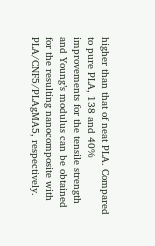higher than that of neat PLA. Compared to pure PLA, 138 and 40% improvements for the tensile strength and Young’s modulus can be obtained for the resulting nanocomposite with PLA/CNF5/PLAgMA5, respectively.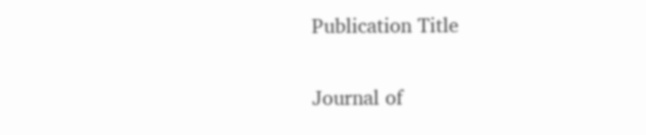Publication Title

Journal of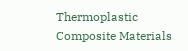Thermoplastic Composite Materials